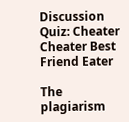Discussion Quiz: Cheater Cheater Best Friend Eater

The plagiarism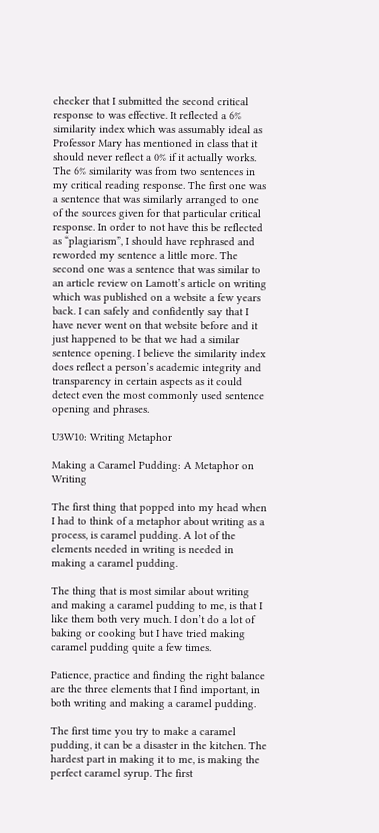checker that I submitted the second critical response to was effective. It reflected a 6% similarity index which was assumably ideal as Professor Mary has mentioned in class that it should never reflect a 0% if it actually works. The 6% similarity was from two sentences in my critical reading response. The first one was a sentence that was similarly arranged to one of the sources given for that particular critical response. In order to not have this be reflected as “plagiarism”, I should have rephrased and reworded my sentence a little more. The second one was a sentence that was similar to an article review on Lamott’s article on writing which was published on a website a few years back. I can safely and confidently say that I have never went on that website before and it just happened to be that we had a similar sentence opening. I believe the similarity index does reflect a person’s academic integrity and transparency in certain aspects as it could detect even the most commonly used sentence opening and phrases.

U3W10: Writing Metaphor

Making a Caramel Pudding: A Metaphor on Writing

The first thing that popped into my head when I had to think of a metaphor about writing as a process, is caramel pudding. A lot of the elements needed in writing is needed in making a caramel pudding.

The thing that is most similar about writing and making a caramel pudding to me, is that I like them both very much. I don’t do a lot of baking or cooking but I have tried making caramel pudding quite a few times.

Patience, practice and finding the right balance are the three elements that I find important, in both writing and making a caramel pudding.

The first time you try to make a caramel pudding, it can be a disaster in the kitchen. The hardest part in making it to me, is making the perfect caramel syrup. The first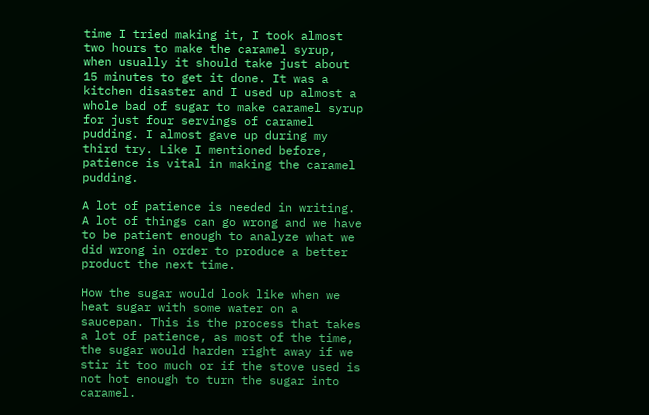time I tried making it, I took almost two hours to make the caramel syrup, when usually it should take just about 15 minutes to get it done. It was a kitchen disaster and I used up almost a whole bad of sugar to make caramel syrup for just four servings of caramel pudding. I almost gave up during my third try. Like I mentioned before, patience is vital in making the caramel pudding.

A lot of patience is needed in writing. A lot of things can go wrong and we have to be patient enough to analyze what we did wrong in order to produce a better product the next time.

How the sugar would look like when we heat sugar with some water on a saucepan. This is the process that takes a lot of patience, as most of the time, the sugar would harden right away if we stir it too much or if the stove used is not hot enough to turn the sugar into caramel.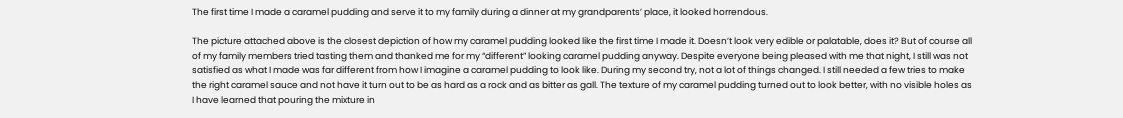The first time I made a caramel pudding and serve it to my family during a dinner at my grandparents’ place, it looked horrendous.

The picture attached above is the closest depiction of how my caramel pudding looked like the first time I made it. Doesn’t look very edible or palatable, does it? But of course all of my family members tried tasting them and thanked me for my “different” looking caramel pudding anyway. Despite everyone being pleased with me that night, I still was not satisfied as what I made was far different from how I imagine a caramel pudding to look like. During my second try, not a lot of things changed. I still needed a few tries to make the right caramel sauce and not have it turn out to be as hard as a rock and as bitter as gall. The texture of my caramel pudding turned out to look better, with no visible holes as I have learned that pouring the mixture in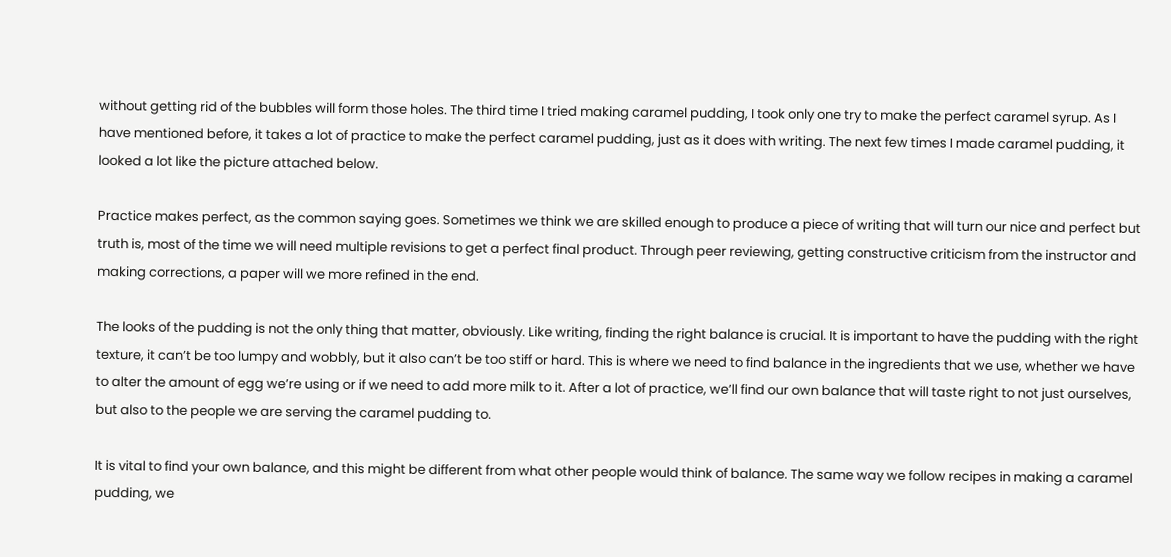without getting rid of the bubbles will form those holes. The third time I tried making caramel pudding, I took only one try to make the perfect caramel syrup. As I have mentioned before, it takes a lot of practice to make the perfect caramel pudding, just as it does with writing. The next few times I made caramel pudding, it looked a lot like the picture attached below.

Practice makes perfect, as the common saying goes. Sometimes we think we are skilled enough to produce a piece of writing that will turn our nice and perfect but truth is, most of the time we will need multiple revisions to get a perfect final product. Through peer reviewing, getting constructive criticism from the instructor and making corrections, a paper will we more refined in the end.

The looks of the pudding is not the only thing that matter, obviously. Like writing, finding the right balance is crucial. It is important to have the pudding with the right texture, it can’t be too lumpy and wobbly, but it also can’t be too stiff or hard. This is where we need to find balance in the ingredients that we use, whether we have to alter the amount of egg we’re using or if we need to add more milk to it. After a lot of practice, we’ll find our own balance that will taste right to not just ourselves, but also to the people we are serving the caramel pudding to.

It is vital to find your own balance, and this might be different from what other people would think of balance. The same way we follow recipes in making a caramel pudding, we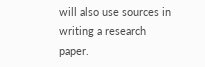will also use sources in writing a research paper.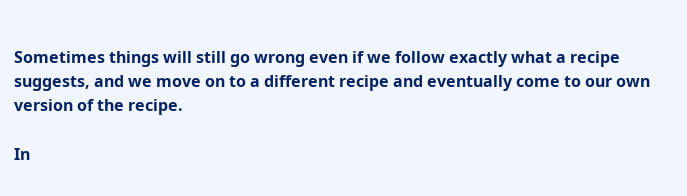Sometimes things will still go wrong even if we follow exactly what a recipe suggests, and we move on to a different recipe and eventually come to our own version of the recipe.

In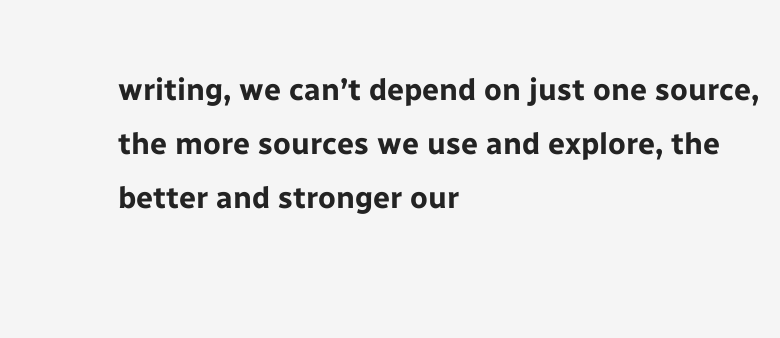writing, we can’t depend on just one source, the more sources we use and explore, the better and stronger our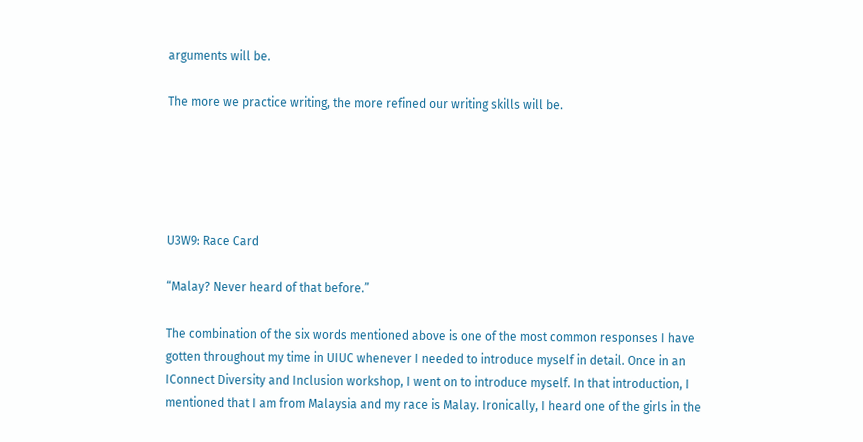arguments will be.

The more we practice writing, the more refined our writing skills will be.





U3W9: Race Card

“Malay? Never heard of that before.”

The combination of the six words mentioned above is one of the most common responses I have gotten throughout my time in UIUC whenever I needed to introduce myself in detail. Once in an IConnect Diversity and Inclusion workshop, I went on to introduce myself. In that introduction, I mentioned that I am from Malaysia and my race is Malay. Ironically, I heard one of the girls in the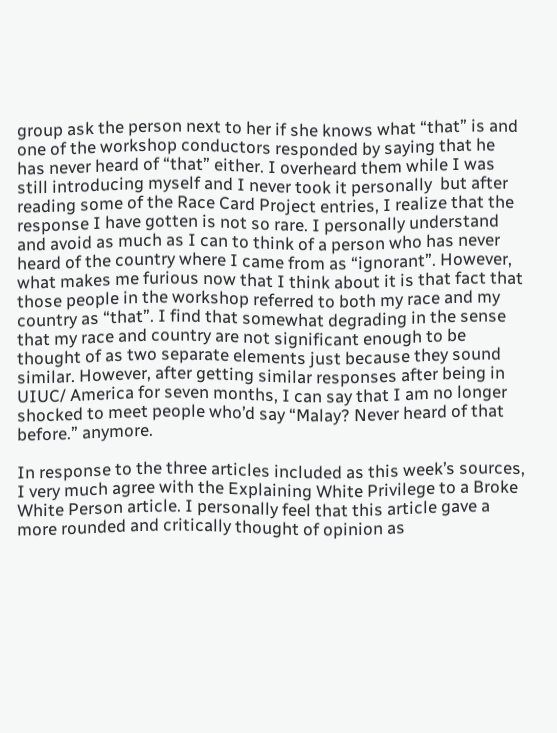group ask the person next to her if she knows what “that” is and one of the workshop conductors responded by saying that he has never heard of “that” either. I overheard them while I was still introducing myself and I never took it personally  but after reading some of the Race Card Project entries, I realize that the response I have gotten is not so rare. I personally understand and avoid as much as I can to think of a person who has never heard of the country where I came from as “ignorant”. However, what makes me furious now that I think about it is that fact that those people in the workshop referred to both my race and my country as “that”. I find that somewhat degrading in the sense that my race and country are not significant enough to be thought of as two separate elements just because they sound similar. However, after getting similar responses after being in UIUC/ America for seven months, I can say that I am no longer shocked to meet people who’d say “Malay? Never heard of that before.” anymore.

In response to the three articles included as this week’s sources, I very much agree with the Explaining White Privilege to a Broke White Person article. I personally feel that this article gave a more rounded and critically thought of opinion as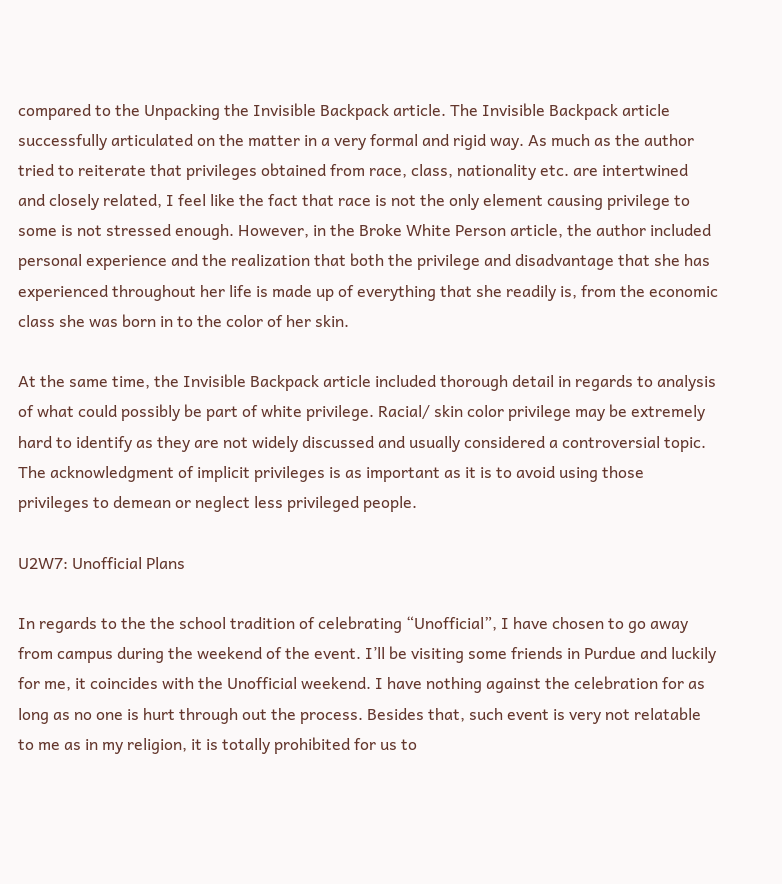compared to the Unpacking the Invisible Backpack article. The Invisible Backpack article successfully articulated on the matter in a very formal and rigid way. As much as the author tried to reiterate that privileges obtained from race, class, nationality etc. are intertwined and closely related, I feel like the fact that race is not the only element causing privilege to some is not stressed enough. However, in the Broke White Person article, the author included personal experience and the realization that both the privilege and disadvantage that she has experienced throughout her life is made up of everything that she readily is, from the economic class she was born in to the color of her skin.

At the same time, the Invisible Backpack article included thorough detail in regards to analysis of what could possibly be part of white privilege. Racial/ skin color privilege may be extremely hard to identify as they are not widely discussed and usually considered a controversial topic. The acknowledgment of implicit privileges is as important as it is to avoid using those privileges to demean or neglect less privileged people.

U2W7: Unofficial Plans

In regards to the the school tradition of celebrating “Unofficial”, I have chosen to go away from campus during the weekend of the event. I’ll be visiting some friends in Purdue and luckily for me, it coincides with the Unofficial weekend. I have nothing against the celebration for as long as no one is hurt through out the process. Besides that, such event is very not relatable to me as in my religion, it is totally prohibited for us to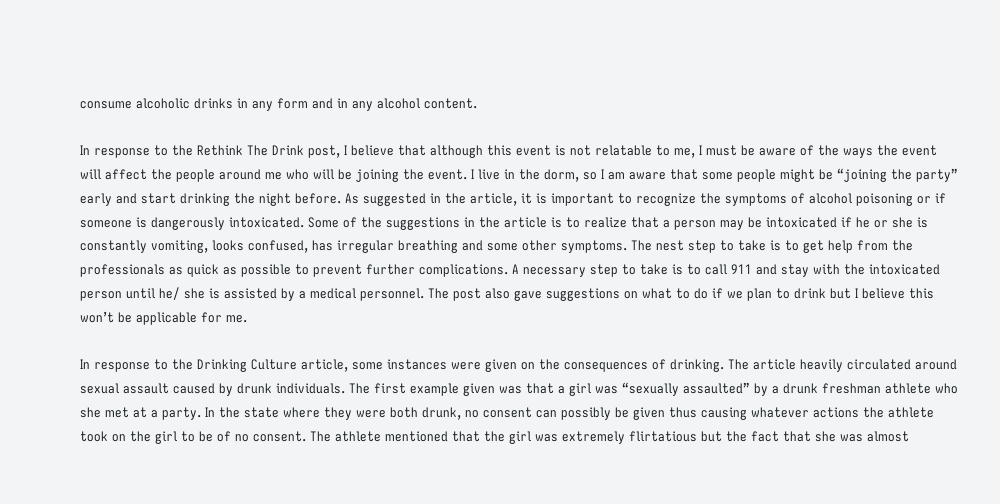consume alcoholic drinks in any form and in any alcohol content.

In response to the Rethink The Drink post, I believe that although this event is not relatable to me, I must be aware of the ways the event will affect the people around me who will be joining the event. I live in the dorm, so I am aware that some people might be “joining the party” early and start drinking the night before. As suggested in the article, it is important to recognize the symptoms of alcohol poisoning or if someone is dangerously intoxicated. Some of the suggestions in the article is to realize that a person may be intoxicated if he or she is constantly vomiting, looks confused, has irregular breathing and some other symptoms. The nest step to take is to get help from the professionals as quick as possible to prevent further complications. A necessary step to take is to call 911 and stay with the intoxicated person until he/ she is assisted by a medical personnel. The post also gave suggestions on what to do if we plan to drink but I believe this won’t be applicable for me.

In response to the Drinking Culture article, some instances were given on the consequences of drinking. The article heavily circulated around sexual assault caused by drunk individuals. The first example given was that a girl was “sexually assaulted” by a drunk freshman athlete who she met at a party. In the state where they were both drunk, no consent can possibly be given thus causing whatever actions the athlete took on the girl to be of no consent. The athlete mentioned that the girl was extremely flirtatious but the fact that she was almost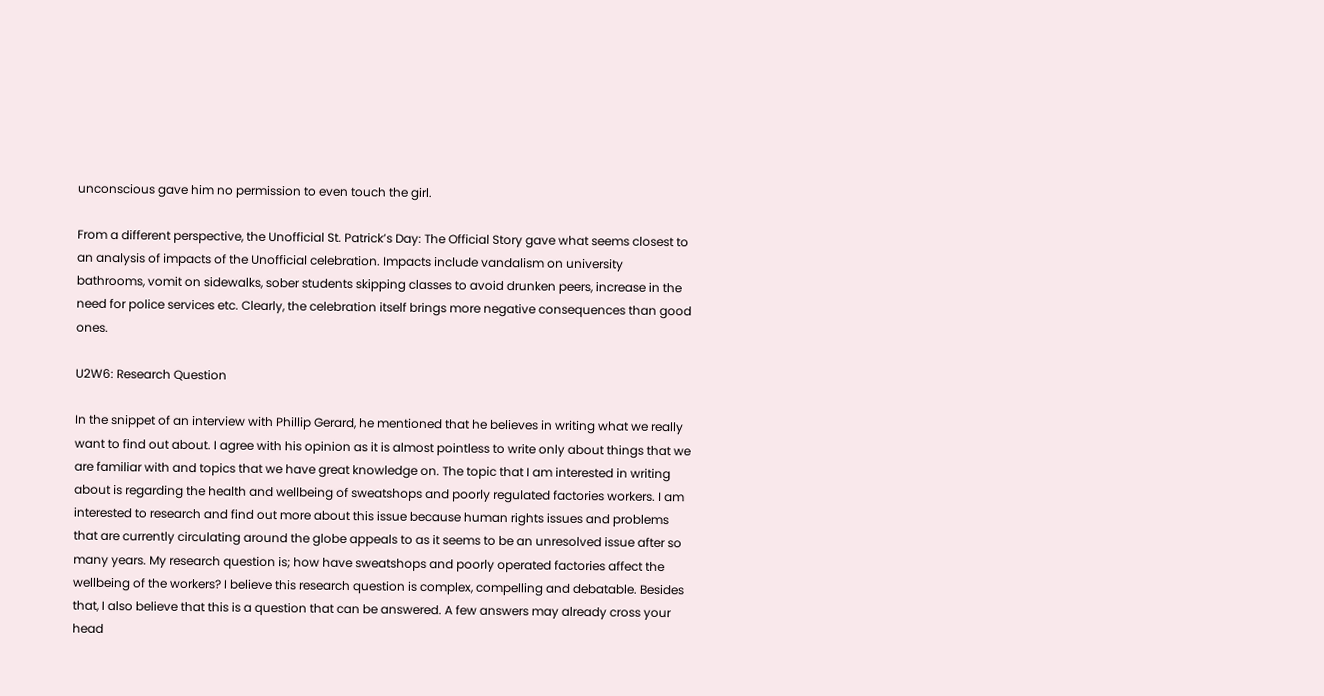unconscious gave him no permission to even touch the girl.

From a different perspective, the Unofficial St. Patrick’s Day: The Official Story gave what seems closest to an analysis of impacts of the Unofficial celebration. Impacts include vandalism on university bathrooms, vomit on sidewalks, sober students skipping classes to avoid drunken peers, increase in the need for police services etc. Clearly, the celebration itself brings more negative consequences than good ones.

U2W6: Research Question

In the snippet of an interview with Phillip Gerard, he mentioned that he believes in writing what we really want to find out about. I agree with his opinion as it is almost pointless to write only about things that we are familiar with and topics that we have great knowledge on. The topic that I am interested in writing about is regarding the health and wellbeing of sweatshops and poorly regulated factories workers. I am interested to research and find out more about this issue because human rights issues and problems that are currently circulating around the globe appeals to as it seems to be an unresolved issue after so many years. My research question is; how have sweatshops and poorly operated factories affect the wellbeing of the workers? I believe this research question is complex, compelling and debatable. Besides that, I also believe that this is a question that can be answered. A few answers may already cross your head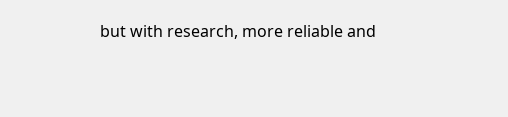but with research, more reliable and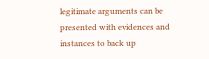legitimate arguments can be presented with evidences and instances to back up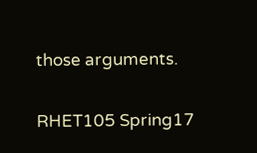those arguments.

RHET105 Spring17